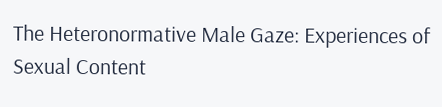The Heteronormative Male Gaze: Experiences of Sexual Content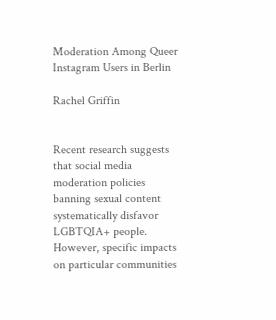Moderation Among Queer Instagram Users in Berlin

Rachel Griffin


Recent research suggests that social media moderation policies banning sexual content systematically disfavor LGBTQIA+ people. However, specific impacts on particular communities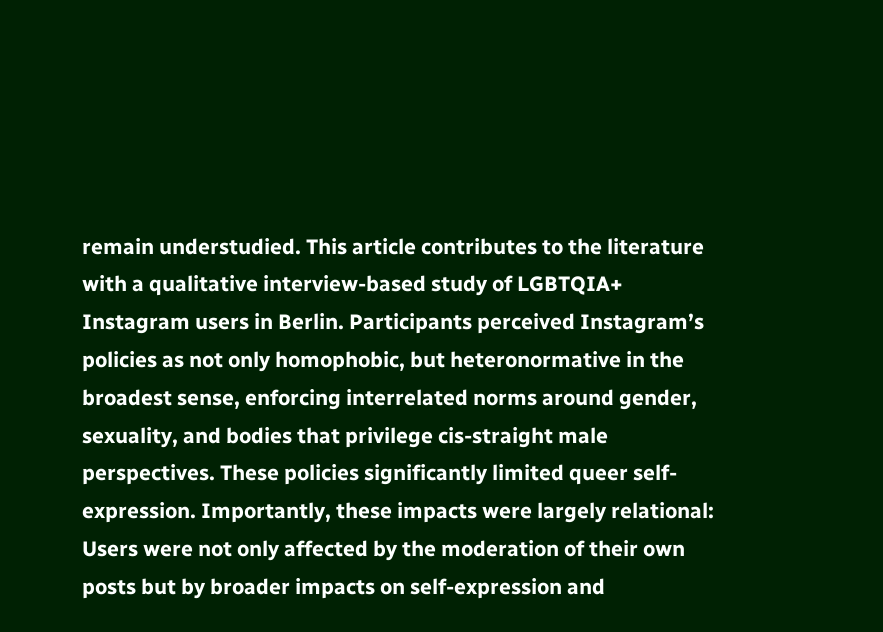remain understudied. This article contributes to the literature with a qualitative interview-based study of LGBTQIA+ Instagram users in Berlin. Participants perceived Instagram’s policies as not only homophobic, but heteronormative in the broadest sense, enforcing interrelated norms around gender, sexuality, and bodies that privilege cis-straight male perspectives. These policies significantly limited queer self-expression. Importantly, these impacts were largely relational: Users were not only affected by the moderation of their own posts but by broader impacts on self-expression and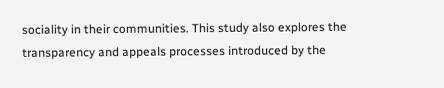sociality in their communities. This study also explores the transparency and appeals processes introduced by the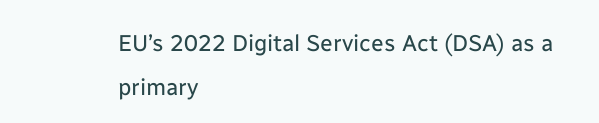EU’s 2022 Digital Services Act (DSA) as a primary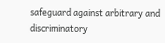safeguard against arbitrary and discriminatory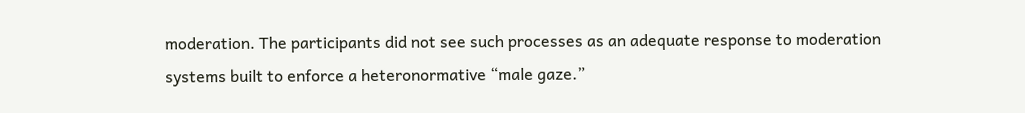moderation. The participants did not see such processes as an adequate response to moderation systems built to enforce a heteronormative “male gaze.”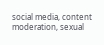social media, content moderation, sexual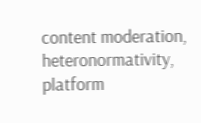content moderation, heteronormativity, platform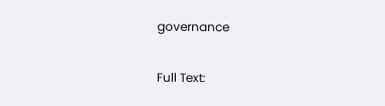governance

Full Text: